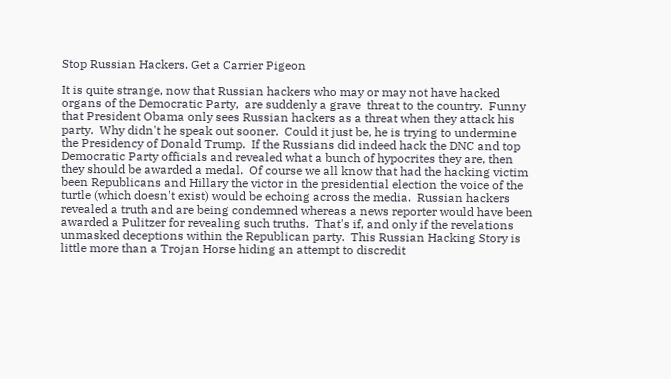Stop Russian Hackers. Get a Carrier Pigeon

It is quite strange, now that Russian hackers who may or may not have hacked organs of the Democratic Party,  are suddenly a grave  threat to the country.  Funny that President Obama only sees Russian hackers as a threat when they attack his party.  Why didn't he speak out sooner.  Could it just be, he is trying to undermine the Presidency of Donald Trump.  If the Russians did indeed hack the DNC and top Democratic Party officials and revealed what a bunch of hypocrites they are, then they should be awarded a medal.  Of course we all know that had the hacking victim been Republicans and Hillary the victor in the presidential election the voice of the turtle (which doesn't exist) would be echoing across the media.  Russian hackers revealed a truth and are being condemned whereas a news reporter would have been awarded a Pulitzer for revealing such truths.  That's if, and only if the revelations unmasked deceptions within the Republican party.  This Russian Hacking Story is little more than a Trojan Horse hiding an attempt to discredit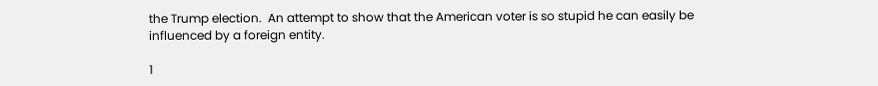the Trump election.  An attempt to show that the American voter is so stupid he can easily be influenced by a foreign entity.

1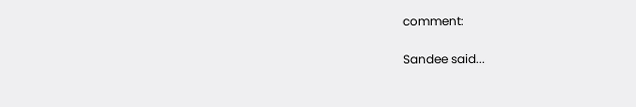comment:

Sandee said...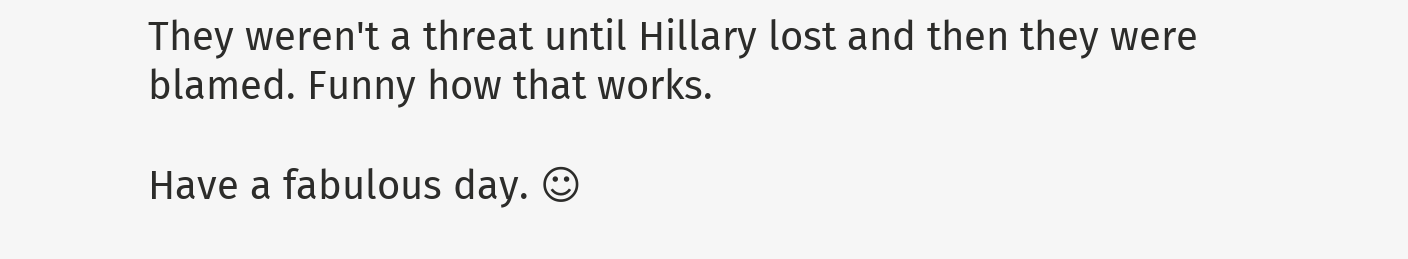They weren't a threat until Hillary lost and then they were blamed. Funny how that works.

Have a fabulous day. ☺